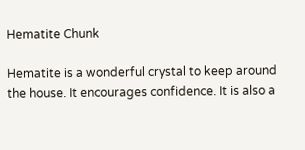Hematite Chunk

Hematite is a wonderful crystal to keep around the house. It encourages confidence. It is also a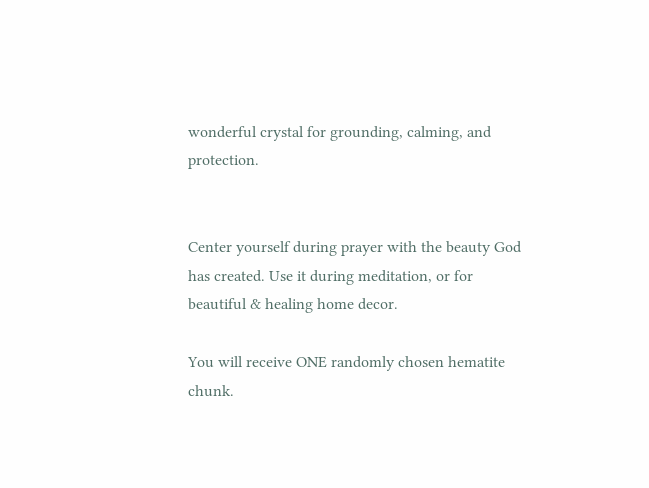wonderful crystal for grounding, calming, and protection.


Center yourself during prayer with the beauty God has created. Use it during meditation, or for beautiful & healing home decor.

You will receive ONE randomly chosen hematite chunk.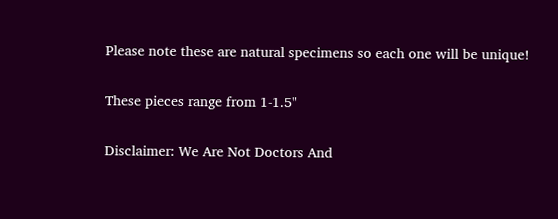Please note these are natural specimens so each one will be unique!

These pieces range from 1-1.5"

Disclaimer: We Are Not Doctors And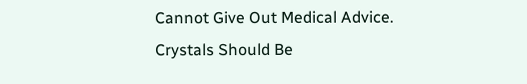Cannot Give Out Medical Advice. Crystals Should Be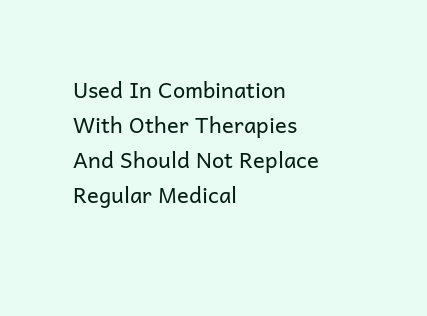Used In Combination With Other Therapies And Should Not Replace Regular Medical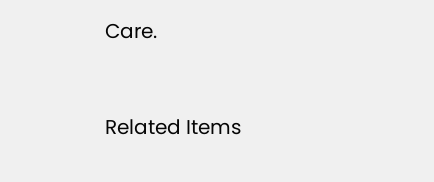Care.


Related Items